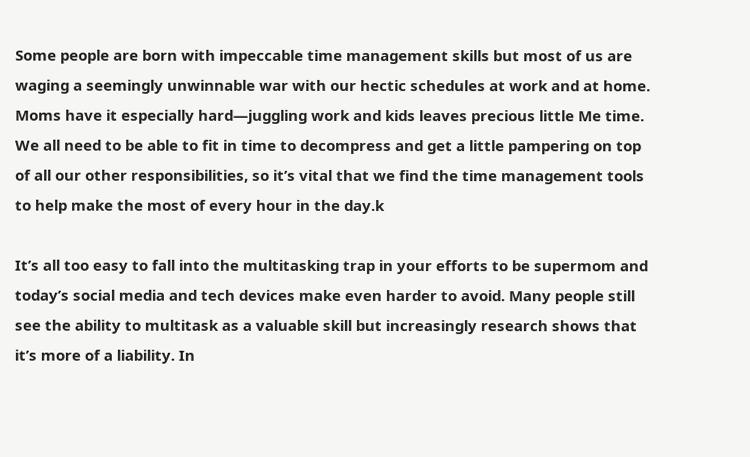Some people are born with impeccable time management skills but most of us are waging a seemingly unwinnable war with our hectic schedules at work and at home. Moms have it especially hard—juggling work and kids leaves precious little Me time. We all need to be able to fit in time to decompress and get a little pampering on top of all our other responsibilities, so it’s vital that we find the time management tools to help make the most of every hour in the day.k

It’s all too easy to fall into the multitasking trap in your efforts to be supermom and today’s social media and tech devices make even harder to avoid. Many people still see the ability to multitask as a valuable skill but increasingly research shows that it’s more of a liability. In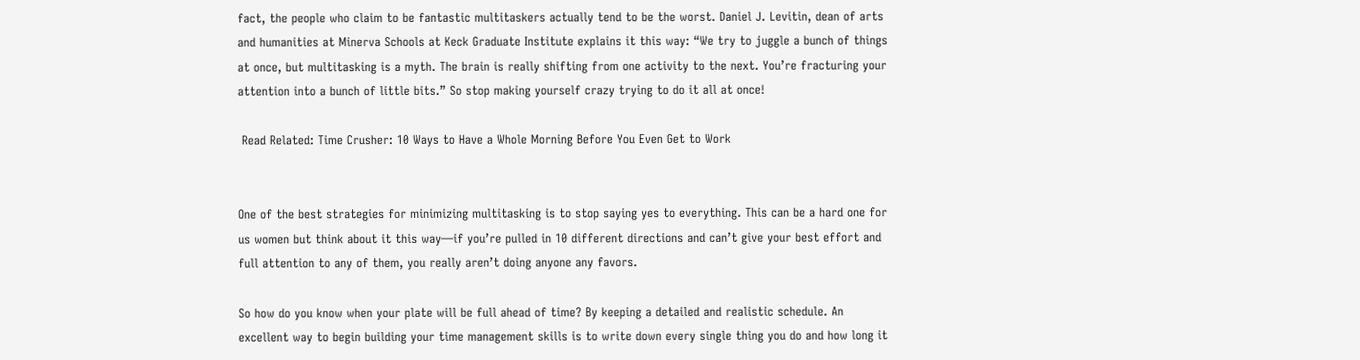fact, the people who claim to be fantastic multitaskers actually tend to be the worst. Daniel J. Levitin, dean of arts and humanities at Minerva Schools at Keck Graduate Institute explains it this way: “We try to juggle a bunch of things at once, but multitasking is a myth. The brain is really shifting from one activity to the next. You’re fracturing your attention into a bunch of little bits.” So stop making yourself crazy trying to do it all at once!

 Read Related: Time Crusher: 10 Ways to Have a Whole Morning Before You Even Get to Work


One of the best strategies for minimizing multitasking is to stop saying yes to everything. This can be a hard one for us women but think about it this way—if you’re pulled in 10 different directions and can’t give your best effort and full attention to any of them, you really aren’t doing anyone any favors.

So how do you know when your plate will be full ahead of time? By keeping a detailed and realistic schedule. An excellent way to begin building your time management skills is to write down every single thing you do and how long it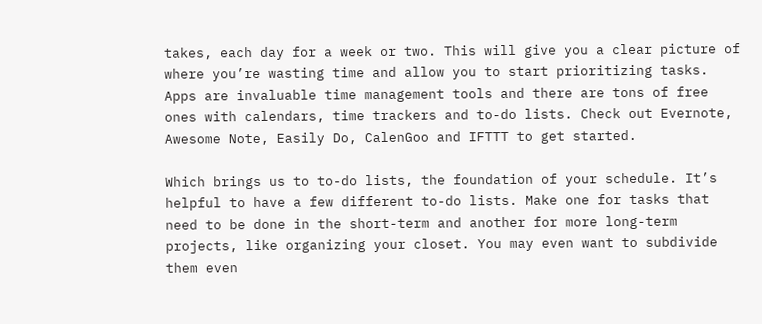takes, each day for a week or two. This will give you a clear picture of where you’re wasting time and allow you to start prioritizing tasks. Apps are invaluable time management tools and there are tons of free ones with calendars, time trackers and to-do lists. Check out Evernote, Awesome Note, Easily Do, CalenGoo and IFTTT to get started.

Which brings us to to-do lists, the foundation of your schedule. It’s helpful to have a few different to-do lists. Make one for tasks that need to be done in the short-term and another for more long-term projects, like organizing your closet. You may even want to subdivide them even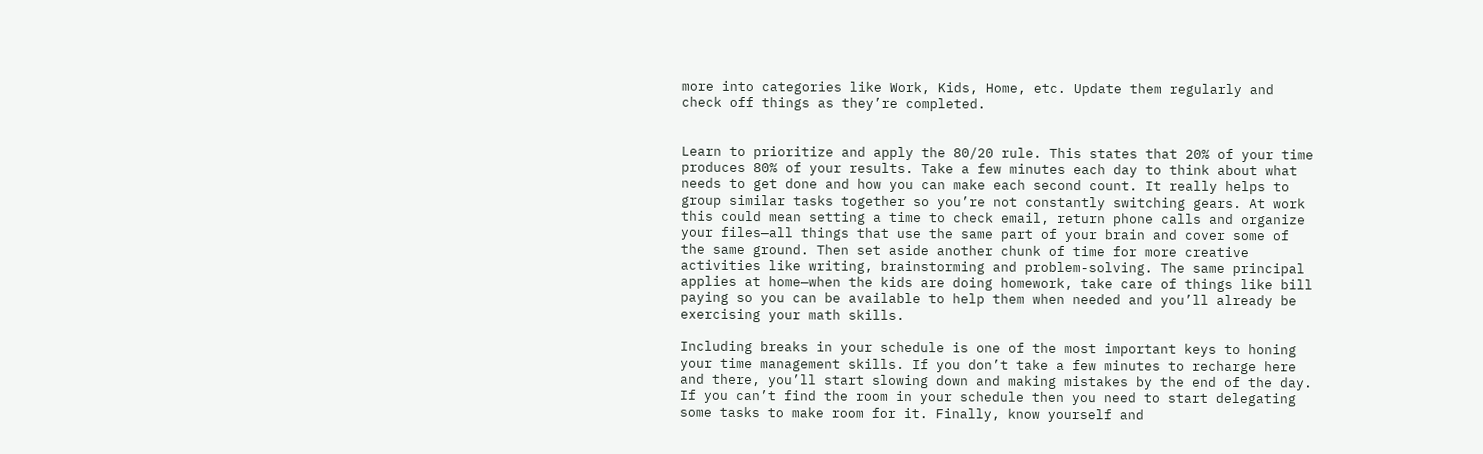more into categories like Work, Kids, Home, etc. Update them regularly and check off things as they’re completed.


Learn to prioritize and apply the 80/20 rule. This states that 20% of your time produces 80% of your results. Take a few minutes each day to think about what needs to get done and how you can make each second count. It really helps to group similar tasks together so you’re not constantly switching gears. At work this could mean setting a time to check email, return phone calls and organize your files—all things that use the same part of your brain and cover some of the same ground. Then set aside another chunk of time for more creative activities like writing, brainstorming and problem-solving. The same principal applies at home—when the kids are doing homework, take care of things like bill paying so you can be available to help them when needed and you’ll already be exercising your math skills.

Including breaks in your schedule is one of the most important keys to honing your time management skills. If you don’t take a few minutes to recharge here and there, you’ll start slowing down and making mistakes by the end of the day. If you can’t find the room in your schedule then you need to start delegating some tasks to make room for it. Finally, know yourself and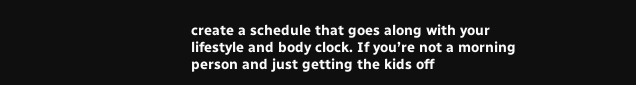create a schedule that goes along with your lifestyle and body clock. If you’re not a morning person and just getting the kids off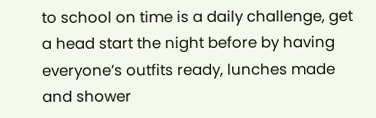to school on time is a daily challenge, get a head start the night before by having everyone’s outfits ready, lunches made and shower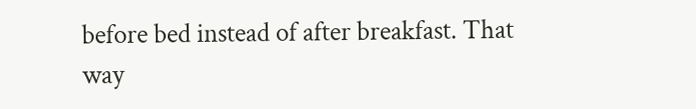before bed instead of after breakfast. That way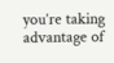you’re taking advantage of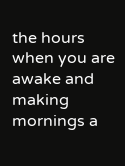the hours when you are awake and making mornings a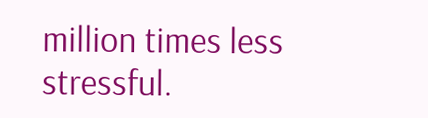million times less stressful.